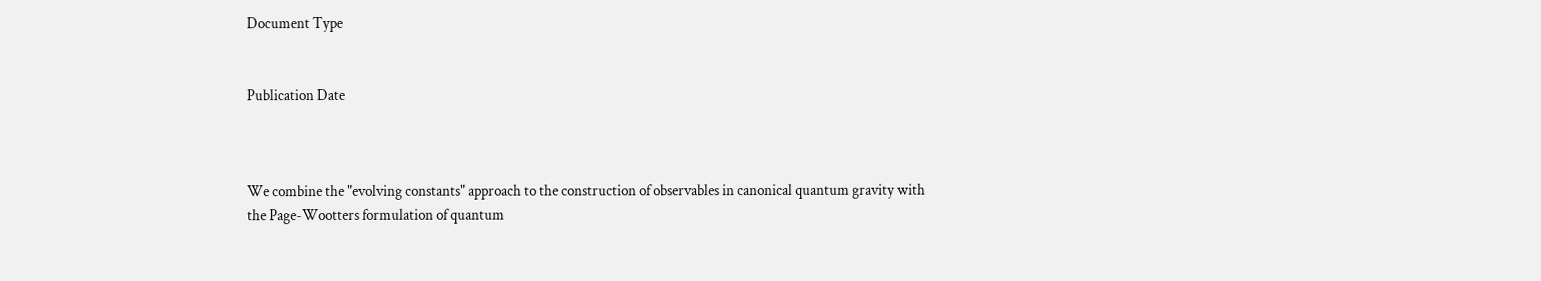Document Type


Publication Date



We combine the "evolving constants" approach to the construction of observables in canonical quantum gravity with the Page-Wootters formulation of quantum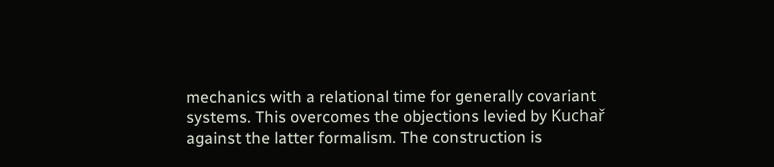mechanics with a relational time for generally covariant systems. This overcomes the objections levied by Kuchař against the latter formalism. The construction is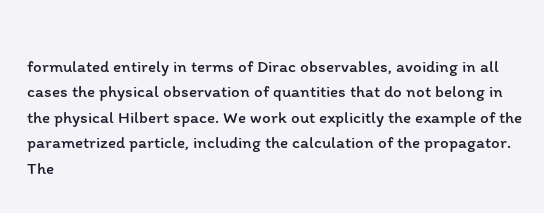formulated entirely in terms of Dirac observables, avoiding in all cases the physical observation of quantities that do not belong in the physical Hilbert space. We work out explicitly the example of the parametrized particle, including the calculation of the propagator. The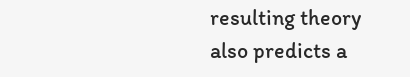resulting theory also predicts a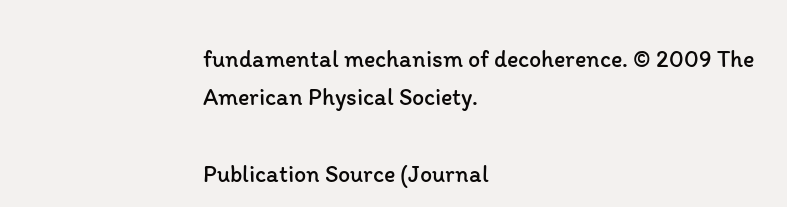fundamental mechanism of decoherence. © 2009 The American Physical Society.

Publication Source (Journal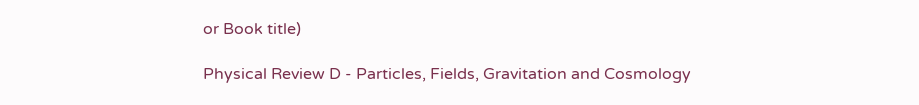or Book title)

Physical Review D - Particles, Fields, Gravitation and Cosmology